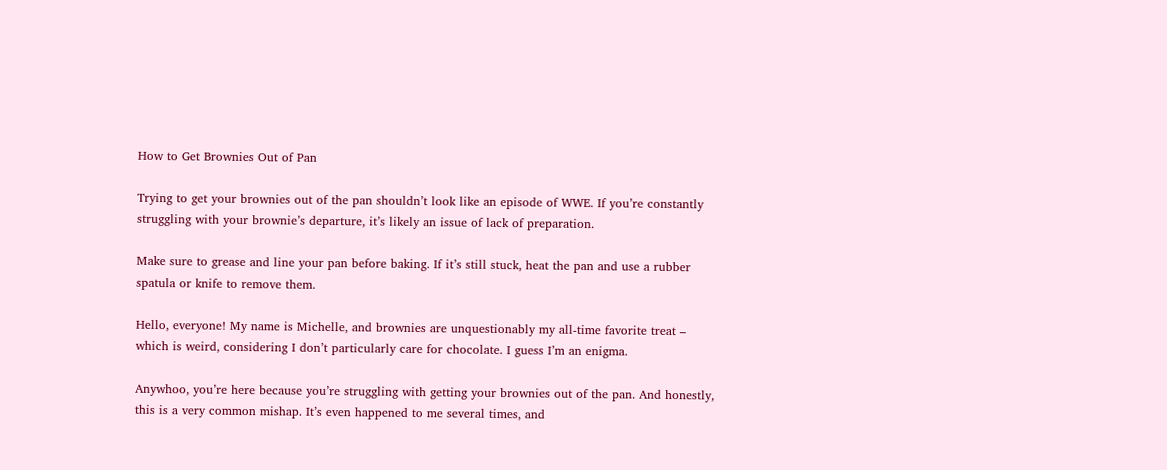How to Get Brownies Out of Pan

Trying to get your brownies out of the pan shouldn’t look like an episode of WWE. If you’re constantly struggling with your brownie’s departure, it’s likely an issue of lack of preparation.

Make sure to grease and line your pan before baking. If it’s still stuck, heat the pan and use a rubber spatula or knife to remove them.

Hello, everyone! My name is Michelle, and brownies are unquestionably my all-time favorite treat – which is weird, considering I don’t particularly care for chocolate. I guess I’m an enigma.

Anywhoo, you’re here because you’re struggling with getting your brownies out of the pan. And honestly, this is a very common mishap. It’s even happened to me several times, and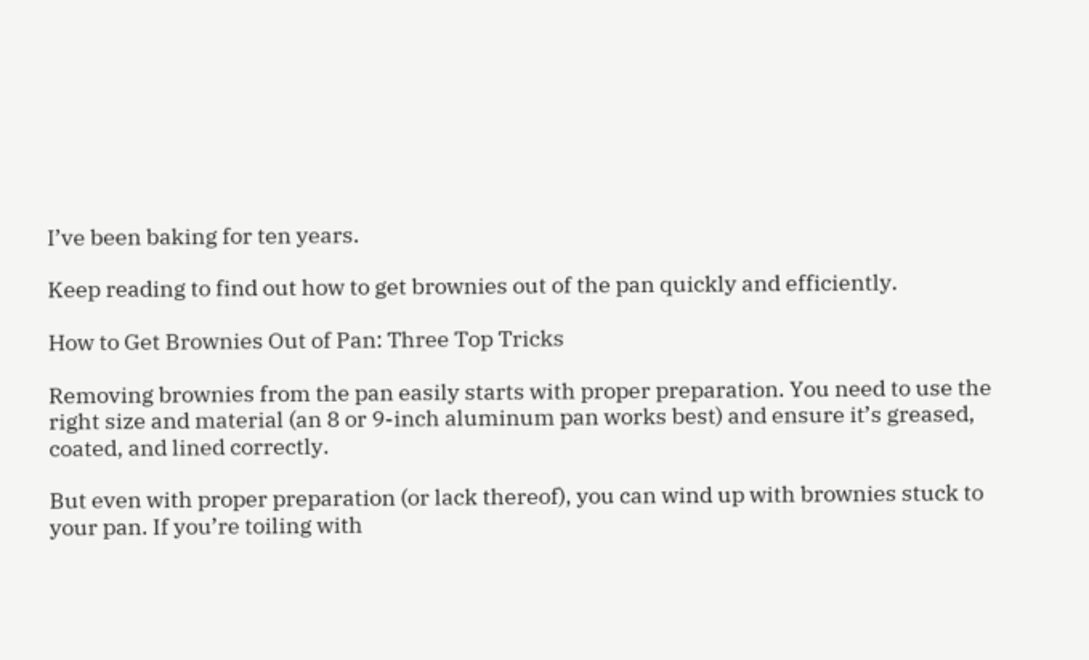I’ve been baking for ten years.

Keep reading to find out how to get brownies out of the pan quickly and efficiently.

How to Get Brownies Out of Pan: Three Top Tricks

Removing brownies from the pan easily starts with proper preparation. You need to use the right size and material (an 8 or 9-inch aluminum pan works best) and ensure it’s greased, coated, and lined correctly.

But even with proper preparation (or lack thereof), you can wind up with brownies stuck to your pan. If you’re toiling with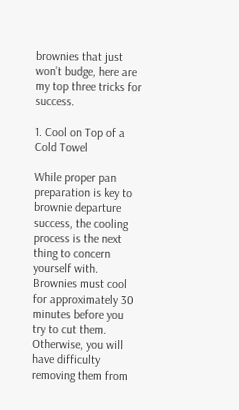brownies that just won’t budge, here are my top three tricks for success.

1. Cool on Top of a Cold Towel

While proper pan preparation is key to brownie departure success, the cooling process is the next thing to concern yourself with. Brownies must cool for approximately 30 minutes before you try to cut them. Otherwise, you will have difficulty removing them from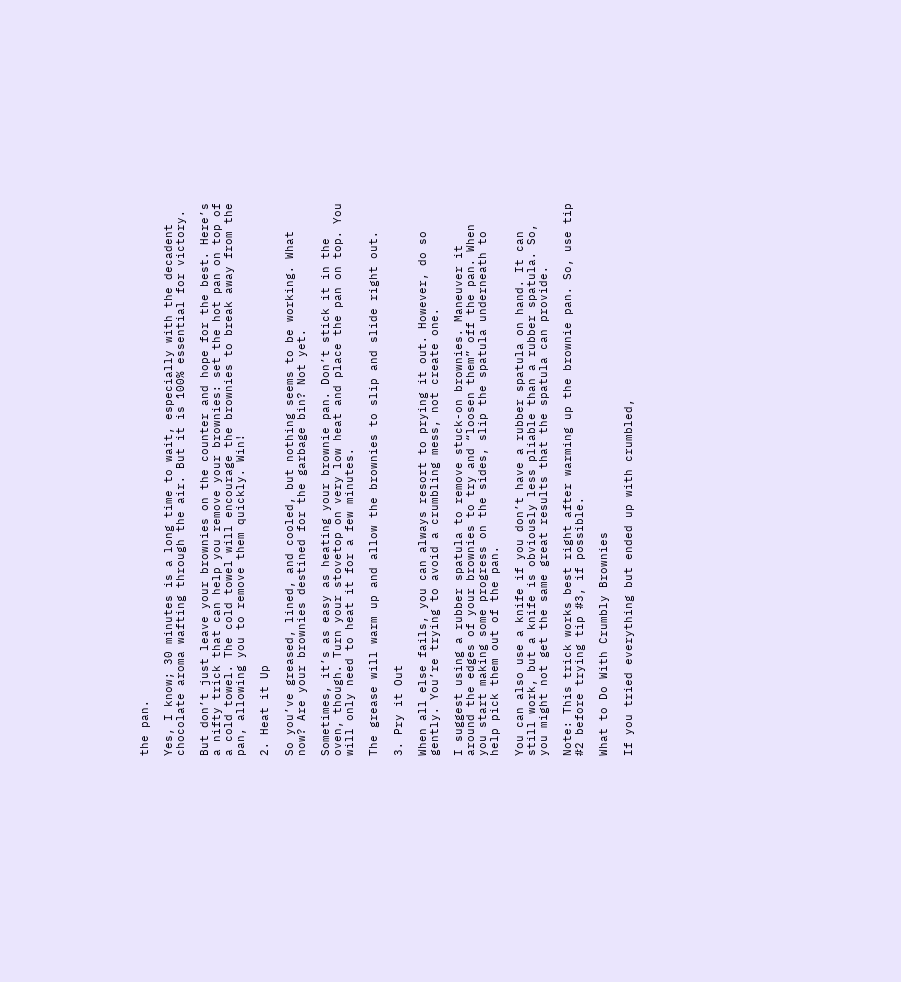the pan.

Yes, I know; 30 minutes is a long time to wait, especially with the decadent chocolate aroma wafting through the air. But it is 100% essential for victory.

But don’t just leave your brownies on the counter and hope for the best. Here’s a nifty trick that can help you remove your brownies: set the hot pan on top of a cold towel. The cold towel will encourage the brownies to break away from the pan, allowing you to remove them quickly. Win!

2. Heat it Up

So you’ve greased, lined, and cooled, but nothing seems to be working. What now? Are your brownies destined for the garbage bin? Not yet.

Sometimes, it’s as easy as heating your brownie pan. Don’t stick it in the oven, though. Turn your stovetop on very low heat and place the pan on top. You will only need to heat it for a few minutes.

The grease will warm up and allow the brownies to slip and slide right out.

3. Pry it Out

When all else fails, you can always resort to prying it out. However, do so gently. You’re trying to avoid a crumbling mess, not create one.

I suggest using a rubber spatula to remove stuck-on brownies. Maneuver it around the edges of your brownies to try and “loosen them” off the pan. When you start making some progress on the sides, slip the spatula underneath to help pick them out of the pan.

You can also use a knife if you don’t have a rubber spatula on hand. It can still work, but a knife is obviously less pliable than a rubber spatula. So, you might not get the same great results that the spatula can provide.

Note: This trick works best right after warming up the brownie pan. So, use tip #2 before trying tip #3, if possible.

What to Do With Crumbly Brownies

If you tried everything but ended up with crumbled,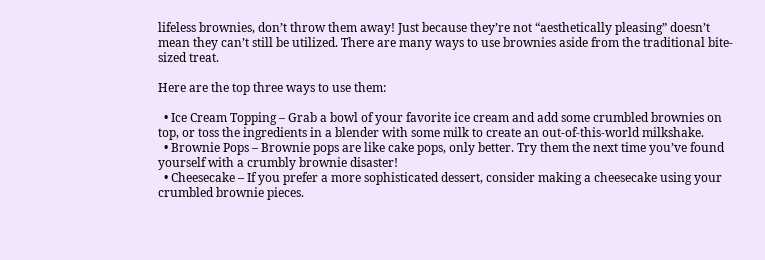lifeless brownies, don’t throw them away! Just because they’re not “aesthetically pleasing” doesn’t mean they can’t still be utilized. There are many ways to use brownies aside from the traditional bite-sized treat.

Here are the top three ways to use them:

  • Ice Cream Topping – Grab a bowl of your favorite ice cream and add some crumbled brownies on top, or toss the ingredients in a blender with some milk to create an out-of-this-world milkshake.
  • Brownie Pops – Brownie pops are like cake pops, only better. Try them the next time you’ve found yourself with a crumbly brownie disaster!
  • Cheesecake – If you prefer a more sophisticated dessert, consider making a cheesecake using your crumbled brownie pieces.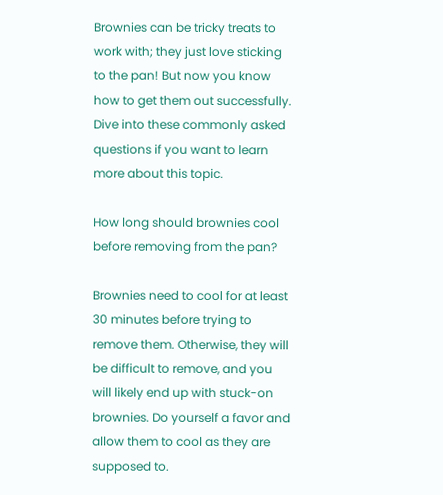Brownies can be tricky treats to work with; they just love sticking to the pan! But now you know how to get them out successfully. Dive into these commonly asked questions if you want to learn more about this topic.

How long should brownies cool before removing from the pan?

Brownies need to cool for at least 30 minutes before trying to remove them. Otherwise, they will be difficult to remove, and you will likely end up with stuck-on brownies. Do yourself a favor and allow them to cool as they are supposed to.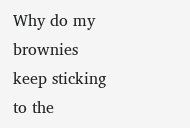Why do my brownies keep sticking to the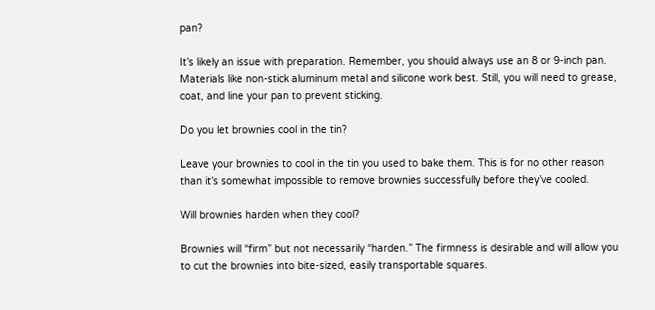pan?

It’s likely an issue with preparation. Remember, you should always use an 8 or 9-inch pan. Materials like non-stick aluminum metal and silicone work best. Still, you will need to grease, coat, and line your pan to prevent sticking.

Do you let brownies cool in the tin?

Leave your brownies to cool in the tin you used to bake them. This is for no other reason than it’s somewhat impossible to remove brownies successfully before they’ve cooled.

Will brownies harden when they cool?

Brownies will “firm” but not necessarily “harden.” The firmness is desirable and will allow you to cut the brownies into bite-sized, easily transportable squares.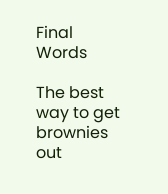Final Words

The best way to get brownies out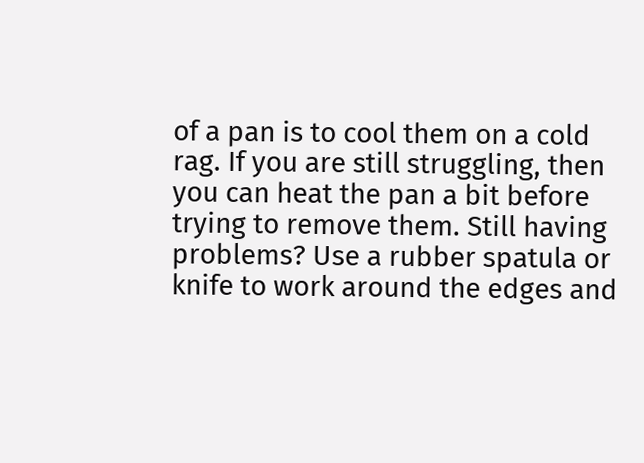of a pan is to cool them on a cold rag. If you are still struggling, then you can heat the pan a bit before trying to remove them. Still having problems? Use a rubber spatula or knife to work around the edges and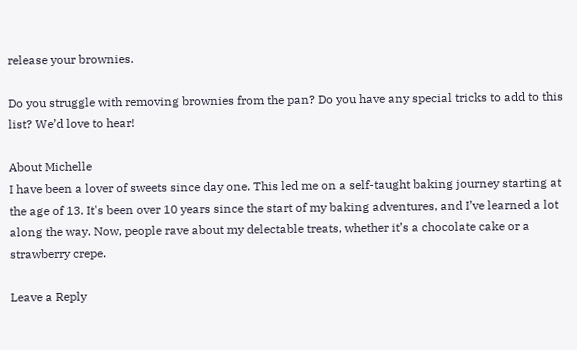release your brownies.

Do you struggle with removing brownies from the pan? Do you have any special tricks to add to this list? We’d love to hear!

About Michelle
I have been a lover of sweets since day one. This led me on a self-taught baking journey starting at the age of 13. It's been over 10 years since the start of my baking adventures, and I’ve learned a lot along the way. Now, people rave about my delectable treats, whether it’s a chocolate cake or a strawberry crepe.

Leave a Reply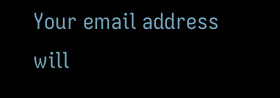Your email address will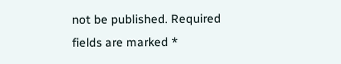not be published. Required fields are marked *